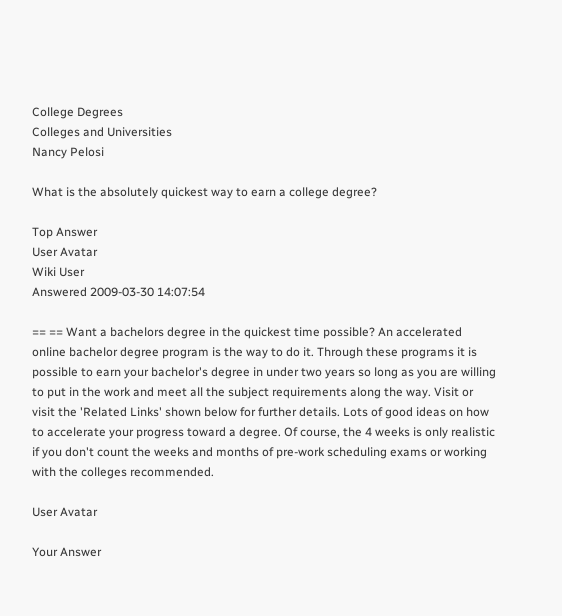College Degrees
Colleges and Universities
Nancy Pelosi

What is the absolutely quickest way to earn a college degree?

Top Answer
User Avatar
Wiki User
Answered 2009-03-30 14:07:54

== == Want a bachelors degree in the quickest time possible? An accelerated online bachelor degree program is the way to do it. Through these programs it is possible to earn your bachelor's degree in under two years so long as you are willing to put in the work and meet all the subject requirements along the way. Visit or visit the 'Related Links' shown below for further details. Lots of good ideas on how to accelerate your progress toward a degree. Of course, the 4 weeks is only realistic if you don't count the weeks and months of pre-work scheduling exams or working with the colleges recommended.

User Avatar

Your Answer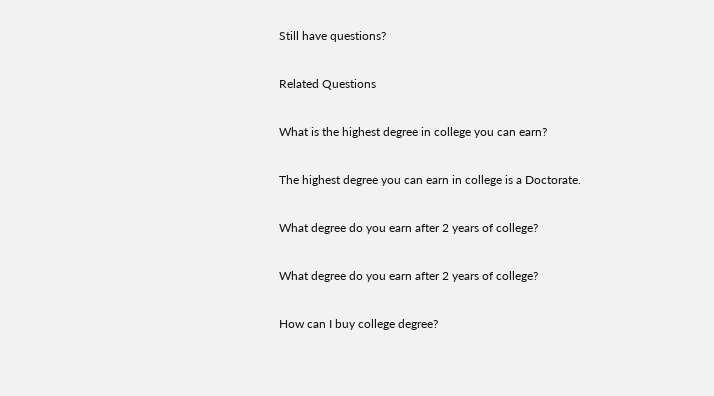Still have questions?

Related Questions

What is the highest degree in college you can earn?

The highest degree you can earn in college is a Doctorate.

What degree do you earn after 2 years of college?

What degree do you earn after 2 years of college?

How can I buy college degree?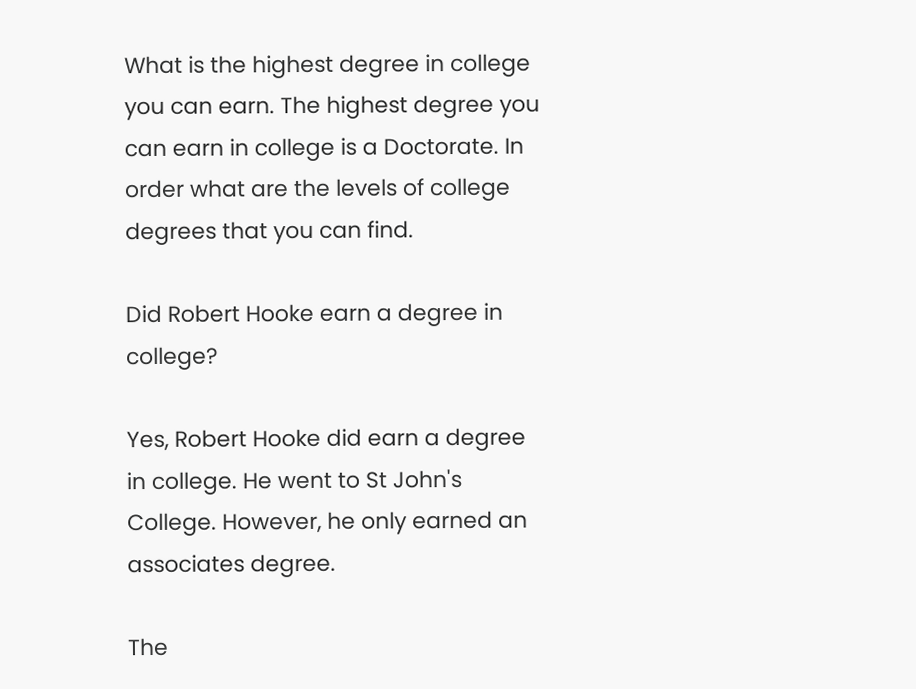What is the highest degree in college you can earn. The highest degree you can earn in college is a Doctorate. In order what are the levels of college degrees that you can find.

Did Robert Hooke earn a degree in college?

Yes, Robert Hooke did earn a degree in college. He went to St John's College. However, he only earned an associates degree.

The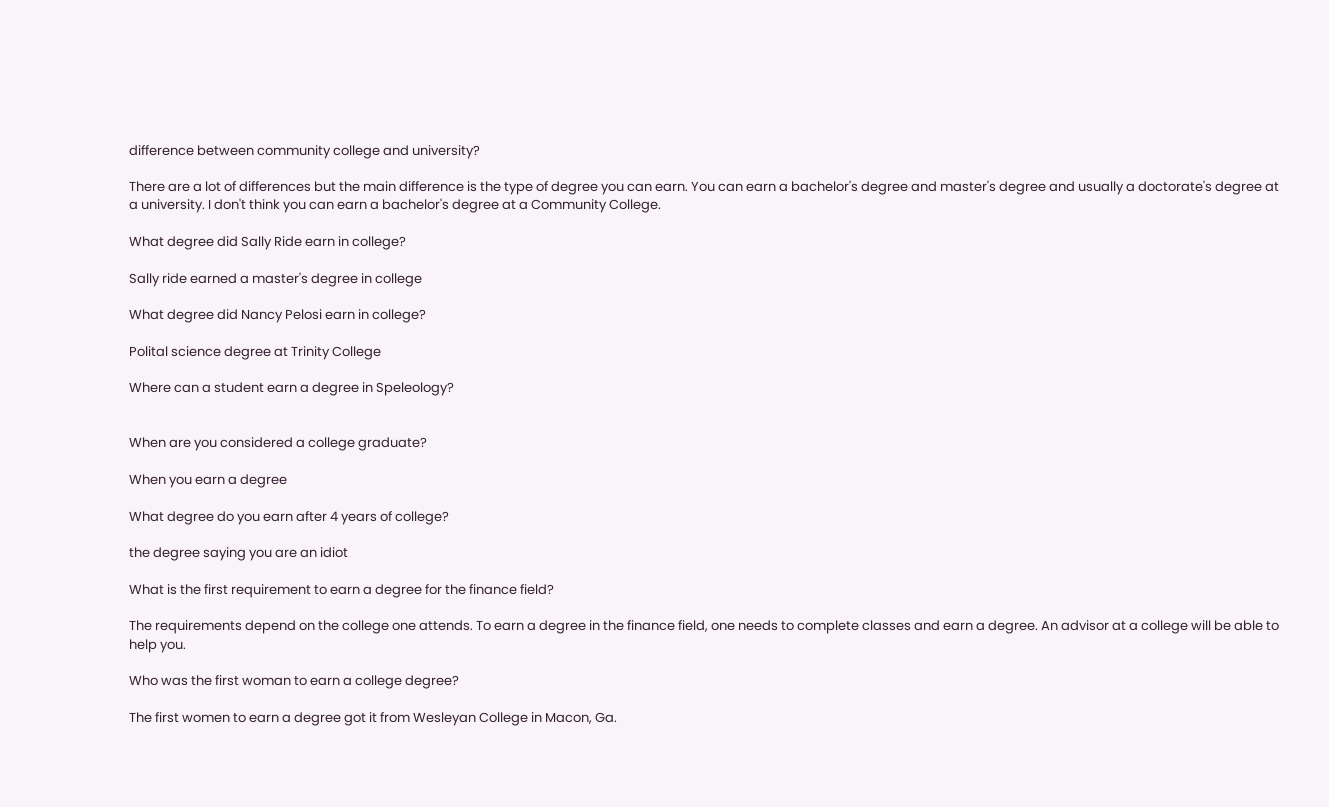difference between community college and university?

There are a lot of differences but the main difference is the type of degree you can earn. You can earn a bachelor's degree and master's degree and usually a doctorate's degree at a university. I don't think you can earn a bachelor's degree at a Community College.

What degree did Sally Ride earn in college?

Sally ride earned a master's degree in college

What degree did Nancy Pelosi earn in college?

Polital science degree at Trinity College

Where can a student earn a degree in Speleology?


When are you considered a college graduate?

When you earn a degree

What degree do you earn after 4 years of college?

the degree saying you are an idiot

What is the first requirement to earn a degree for the finance field?

The requirements depend on the college one attends. To earn a degree in the finance field, one needs to complete classes and earn a degree. An advisor at a college will be able to help you.

Who was the first woman to earn a college degree?

The first women to earn a degree got it from Wesleyan College in Macon, Ga.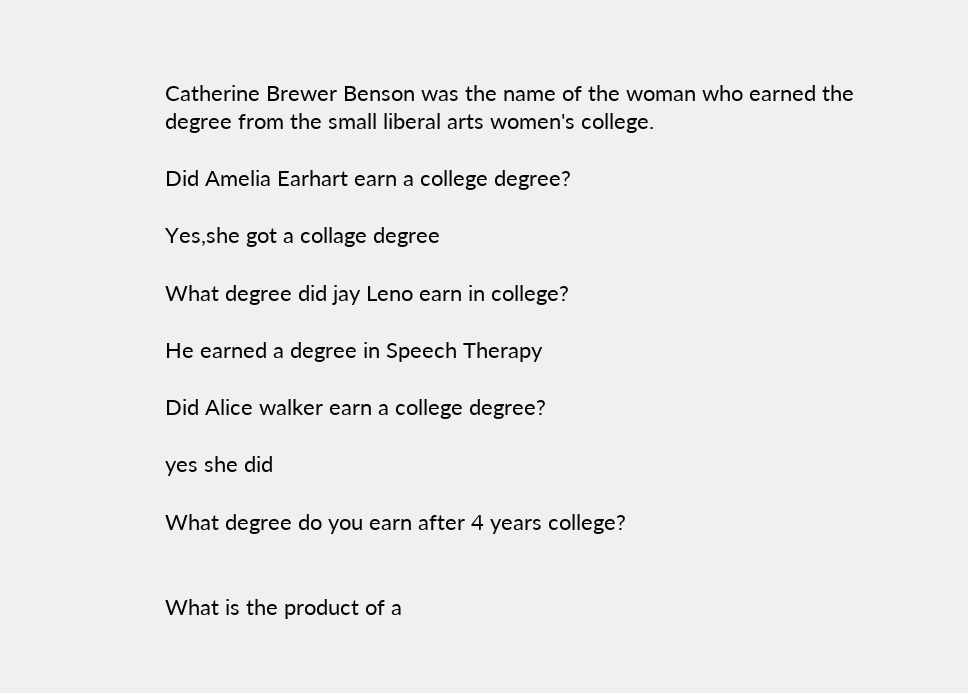Catherine Brewer Benson was the name of the woman who earned the degree from the small liberal arts women's college.

Did Amelia Earhart earn a college degree?

Yes,she got a collage degree

What degree did jay Leno earn in college?

He earned a degree in Speech Therapy

Did Alice walker earn a college degree?

yes she did

What degree do you earn after 4 years college?


What is the product of a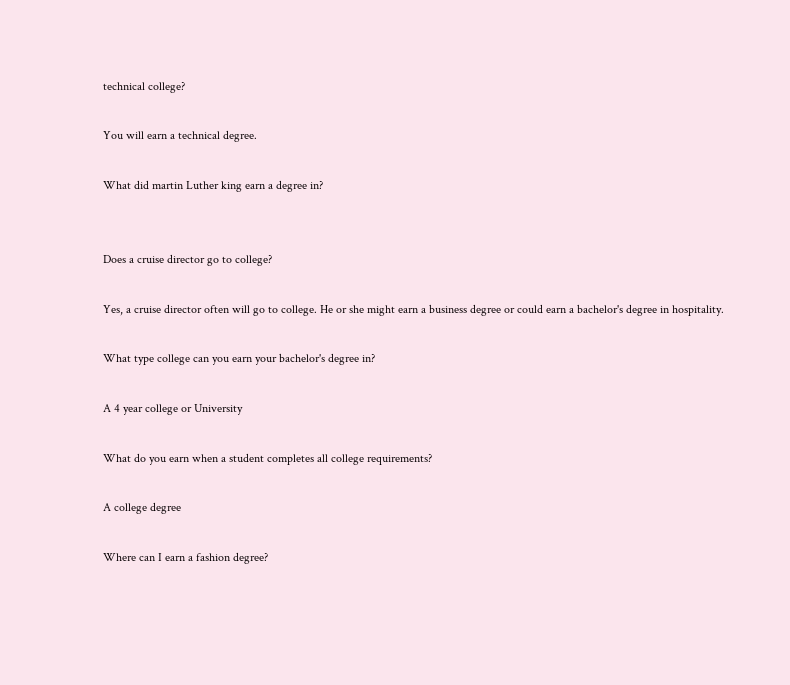technical college?

You will earn a technical degree.

What did martin Luther king earn a degree in?


Does a cruise director go to college?

Yes, a cruise director often will go to college. He or she might earn a business degree or could earn a bachelor's degree in hospitality.

What type college can you earn your bachelor's degree in?

A 4 year college or University

What do you earn when a student completes all college requirements?

A college degree

Where can I earn a fashion degree?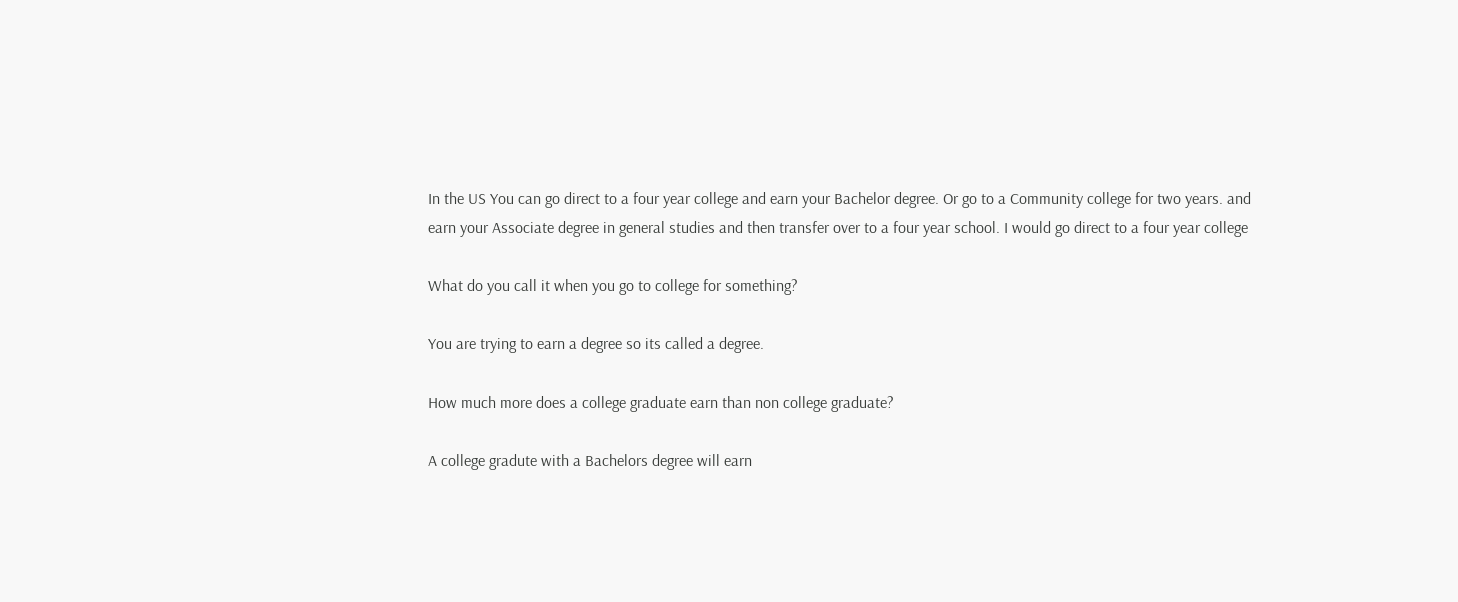In the US You can go direct to a four year college and earn your Bachelor degree. Or go to a Community college for two years. and earn your Associate degree in general studies and then transfer over to a four year school. I would go direct to a four year college

What do you call it when you go to college for something?

You are trying to earn a degree so its called a degree.

How much more does a college graduate earn than non college graduate?

A college gradute with a Bachelors degree will earn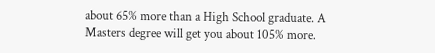about 65% more than a High School graduate. A Masters degree will get you about 105% more.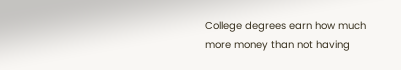College degrees earn how much more money than not having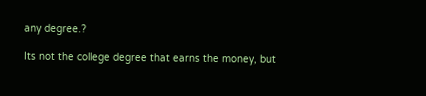any degree.?

Its not the college degree that earns the money, but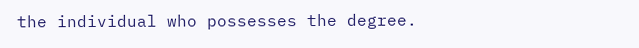the individual who possesses the degree.